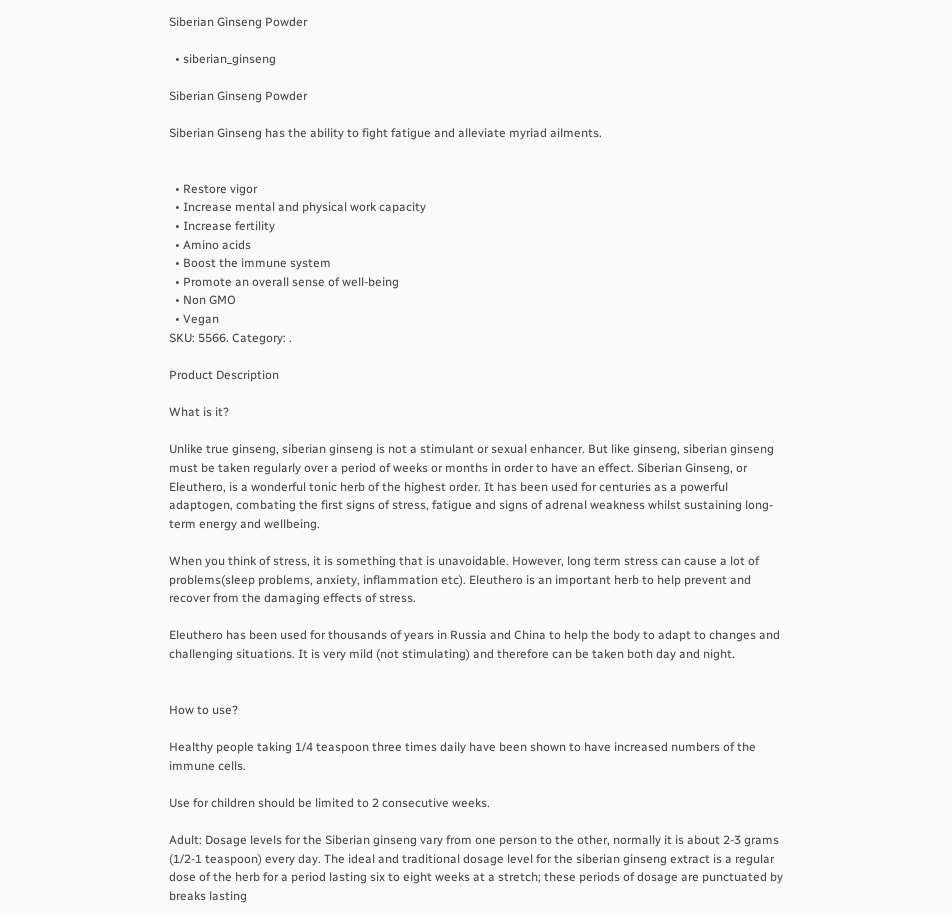Siberian Ginseng Powder

  • siberian_ginseng

Siberian Ginseng Powder

Siberian Ginseng has the ability to fight fatigue and alleviate myriad ailments.


  • Restore vigor
  • Increase mental and physical work capacity
  • Increase fertility
  • Amino acids
  • Boost the immune system
  • Promote an overall sense of well-being
  • Non GMO
  • Vegan
SKU: 5566. Category: .

Product Description

What is it?

Unlike true ginseng, siberian ginseng is not a stimulant or sexual enhancer. But like ginseng, siberian ginseng must be taken regularly over a period of weeks or months in order to have an effect. Siberian Ginseng, or Eleuthero, is a wonderful tonic herb of the highest order. It has been used for centuries as a powerful adaptogen, combating the first signs of stress, fatigue and signs of adrenal weakness whilst sustaining long-term energy and wellbeing.

When you think of stress, it is something that is unavoidable. However, long term stress can cause a lot of problems(sleep problems, anxiety, inflammation etc). Eleuthero is an important herb to help prevent and recover from the damaging effects of stress.

Eleuthero has been used for thousands of years in Russia and China to help the body to adapt to changes and challenging situations. It is very mild (not stimulating) and therefore can be taken both day and night.


How to use?

Healthy people taking 1/4 teaspoon three times daily have been shown to have increased numbers of the immune cells.

Use for children should be limited to 2 consecutive weeks.

Adult: Dosage levels for the Siberian ginseng vary from one person to the other, normally it is about 2-3 grams (1/2-1 teaspoon) every day. The ideal and traditional dosage level for the siberian ginseng extract is a regular dose of the herb for a period lasting six to eight weeks at a stretch; these periods of dosage are punctuated by breaks lasting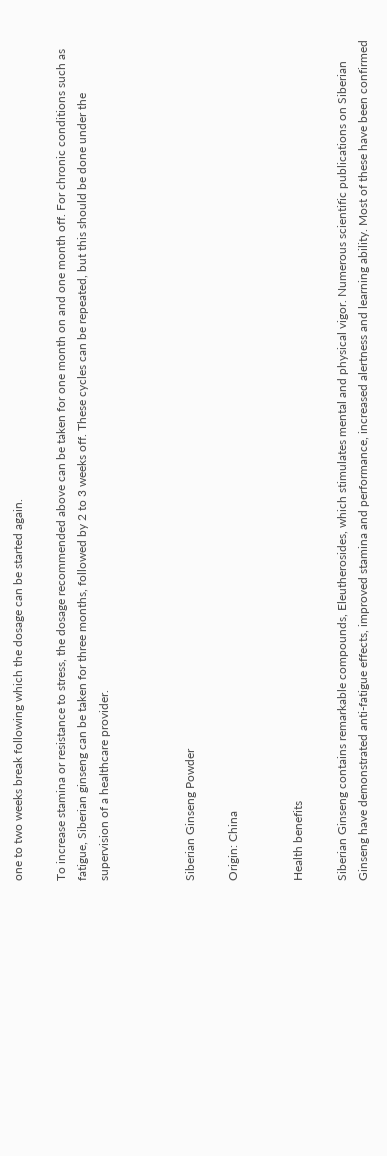one to two weeks break following which the dosage can be started again.

To increase stamina or resistance to stress, the dosage recommended above can be taken for one month on and one month off. For chronic conditions such as fatigue, Siberian ginseng can be taken for three months, followed by 2 to 3 weeks off. These cycles can be repeated, but this should be done under the supervision of a healthcare provider.



Siberian Ginseng Powder

Origin: China


Health benefits

Siberian Ginseng contains remarkable compounds, Eleutherosides, which stimulates mental and physical vigor. Numerous scientific publications on Siberian Ginseng have demonstrated anti-fatigue effects, improved stamina and performance, increased alertness and learning ability. Most of these have been confirmed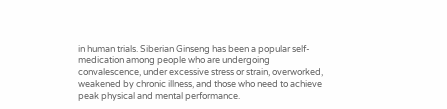in human trials. Siberian Ginseng has been a popular self-medication among people who are undergoing convalescence, under excessive stress or strain, overworked, weakened by chronic illness, and those who need to achieve peak physical and mental performance.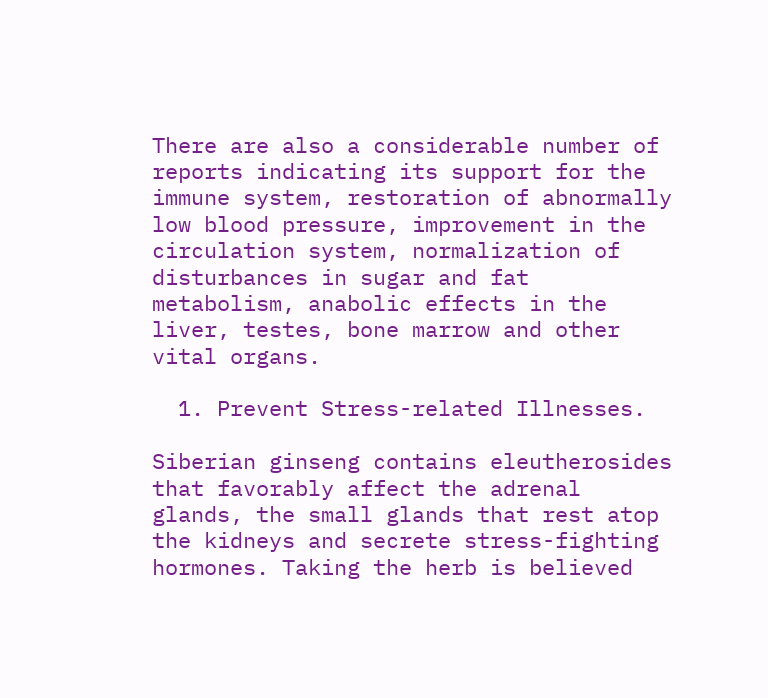There are also a considerable number of reports indicating its support for the immune system, restoration of abnormally low blood pressure, improvement in the circulation system, normalization of disturbances in sugar and fat metabolism, anabolic effects in the liver, testes, bone marrow and other vital organs.

  1. Prevent Stress-related Illnesses.

Siberian ginseng contains eleutherosides that favorably affect the adrenal glands, the small glands that rest atop the kidneys and secrete stress-fighting hormones. Taking the herb is believed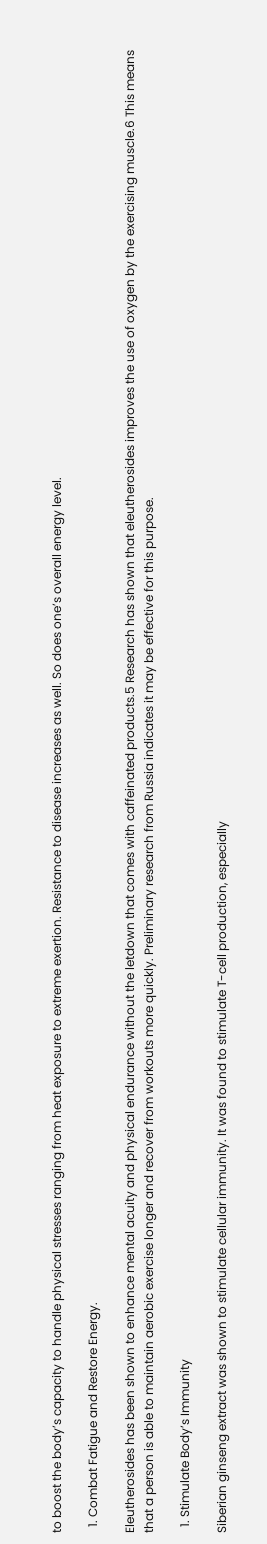to boost the body’s capacity to handle physical stresses ranging from heat exposure to extreme exertion. Resistance to disease increases as well. So does one’s overall energy level.

  1. Combat Fatigue and Restore Energy.

Eleutherosides has been shown to enhance mental acuity and physical endurance without the letdown that comes with caffeinated products.5 Research has shown that eleutherosides improves the use of oxygen by the exercising muscle.6 This means that a person is able to maintain aerobic exercise longer and recover from workouts more quickly. Preliminary research from Russia indicates it may be effective for this purpose.

  1. Stimulate Body’s Immunity

Siberian ginseng extract was shown to stimulate cellular immunity. It was found to stimulate T-cell production, especially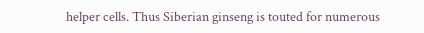helper cells. Thus Siberian ginseng is touted for numerous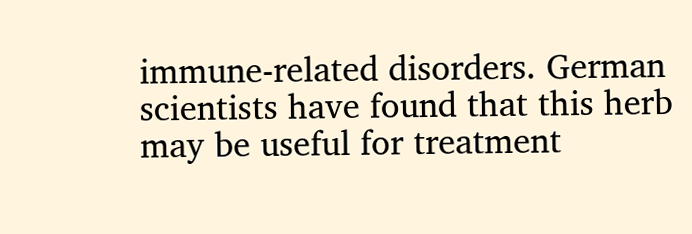immune-related disorders. German scientists have found that this herb may be useful for treatment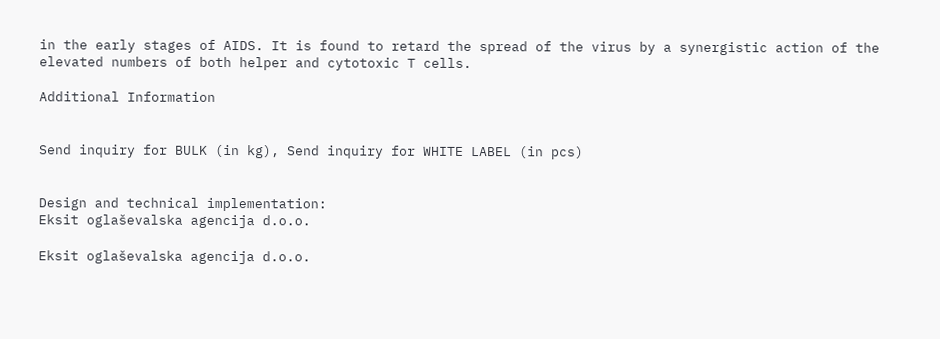in the early stages of AIDS. It is found to retard the spread of the virus by a synergistic action of the elevated numbers of both helper and cytotoxic T cells.

Additional Information


Send inquiry for BULK (in kg), Send inquiry for WHITE LABEL (in pcs)


Design and technical implementation:
Eksit oglaševalska agencija d.o.o.

Eksit oglaševalska agencija d.o.o.